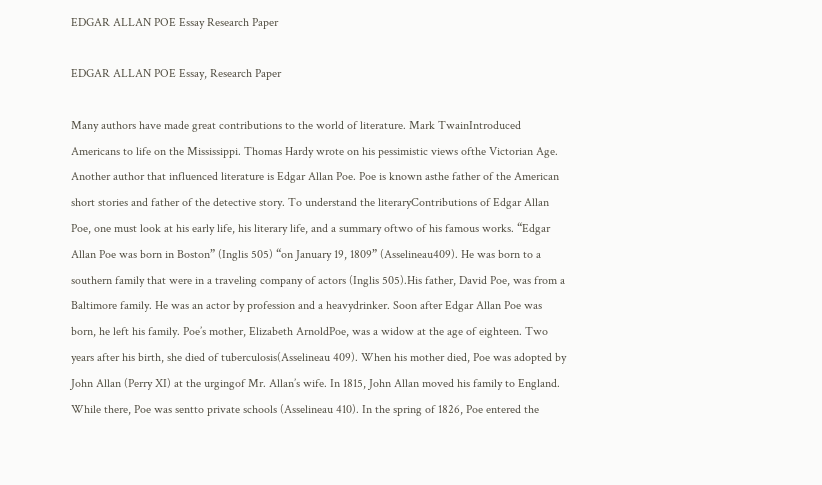EDGAR ALLAN POE Essay Research Paper

EDGAR ALLAN POE Essay, Research Paper

Many authors have made great contributions to the world of literature. Mark TwainIntroduced Americans to life on the Mississippi. Thomas Hardy wrote on his pessimistic views ofthe Victorian Age. Another author that influenced literature is Edgar Allan Poe. Poe is known asthe father of the American short stories and father of the detective story. To understand the literaryContributions of Edgar Allan Poe, one must look at his early life, his literary life, and a summary oftwo of his famous works. “Edgar Allan Poe was born in Boston” (Inglis 505) “on January 19, 1809” (Asselineau409). He was born to a southern family that were in a traveling company of actors (Inglis 505).His father, David Poe, was from a Baltimore family. He was an actor by profession and a heavydrinker. Soon after Edgar Allan Poe was born, he left his family. Poe’s mother, Elizabeth ArnoldPoe, was a widow at the age of eighteen. Two years after his birth, she died of tuberculosis(Asselineau 409). When his mother died, Poe was adopted by John Allan (Perry XI) at the urgingof Mr. Allan’s wife. In 1815, John Allan moved his family to England. While there, Poe was sentto private schools (Asselineau 410). In the spring of 1826, Poe entered the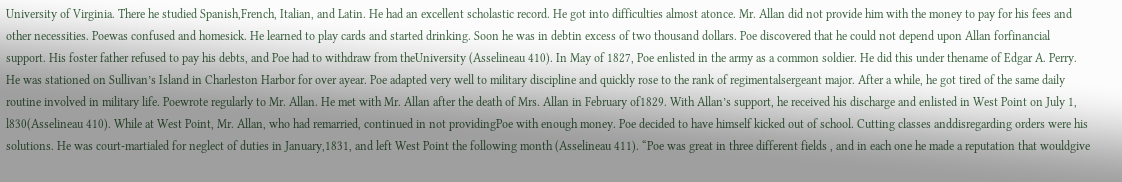University of Virginia. There he studied Spanish,French, Italian, and Latin. He had an excellent scholastic record. He got into difficulties almost atonce. Mr. Allan did not provide him with the money to pay for his fees and other necessities. Poewas confused and homesick. He learned to play cards and started drinking. Soon he was in debtin excess of two thousand dollars. Poe discovered that he could not depend upon Allan forfinancial support. His foster father refused to pay his debts, and Poe had to withdraw from theUniversity (Asselineau 410). In May of 1827, Poe enlisted in the army as a common soldier. He did this under thename of Edgar A. Perry. He was stationed on Sullivan’s Island in Charleston Harbor for over ayear. Poe adapted very well to military discipline and quickly rose to the rank of regimentalsergeant major. After a while, he got tired of the same daily routine involved in military life. Poewrote regularly to Mr. Allan. He met with Mr. Allan after the death of Mrs. Allan in February of1829. With Allan’s support, he received his discharge and enlisted in West Point on July 1, l830(Asselineau 410). While at West Point, Mr. Allan, who had remarried, continued in not providingPoe with enough money. Poe decided to have himself kicked out of school. Cutting classes anddisregarding orders were his solutions. He was court-martialed for neglect of duties in January,1831, and left West Point the following month (Asselineau 411). “Poe was great in three different fields , and in each one he made a reputation that wouldgive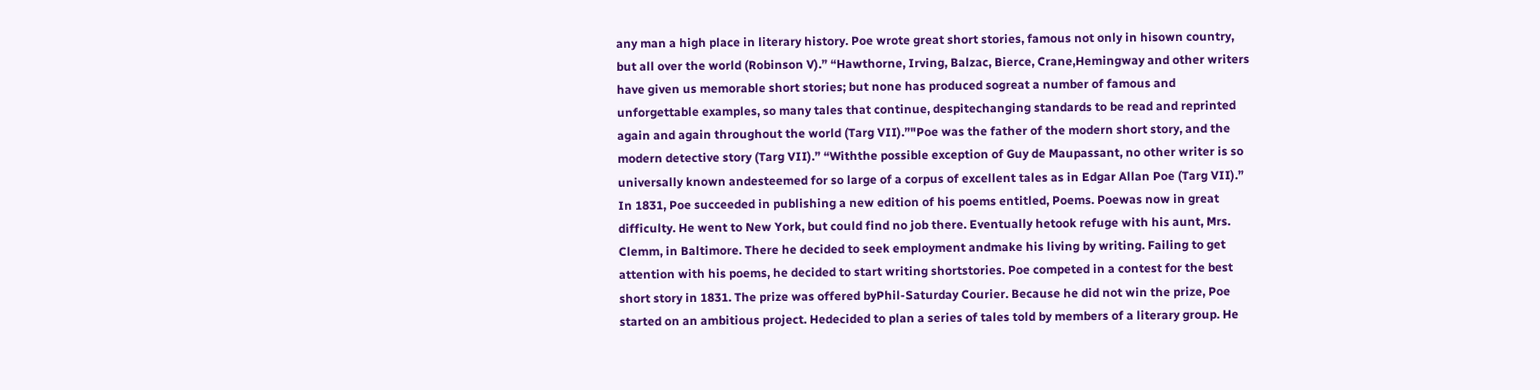any man a high place in literary history. Poe wrote great short stories, famous not only in hisown country, but all over the world (Robinson V).” “Hawthorne, Irving, Balzac, Bierce, Crane,Hemingway and other writers have given us memorable short stories; but none has produced sogreat a number of famous and unforgettable examples, so many tales that continue, despitechanging standards to be read and reprinted again and again throughout the world (Targ VII).”"Poe was the father of the modern short story, and the modern detective story (Targ VII).” “Withthe possible exception of Guy de Maupassant, no other writer is so universally known andesteemed for so large of a corpus of excellent tales as in Edgar Allan Poe (Targ VII).” In 1831, Poe succeeded in publishing a new edition of his poems entitled, Poems. Poewas now in great difficulty. He went to New York, but could find no job there. Eventually hetook refuge with his aunt, Mrs. Clemm, in Baltimore. There he decided to seek employment andmake his living by writing. Failing to get attention with his poems, he decided to start writing shortstories. Poe competed in a contest for the best short story in 1831. The prize was offered byPhil-Saturday Courier. Because he did not win the prize, Poe started on an ambitious project. Hedecided to plan a series of tales told by members of a literary group. He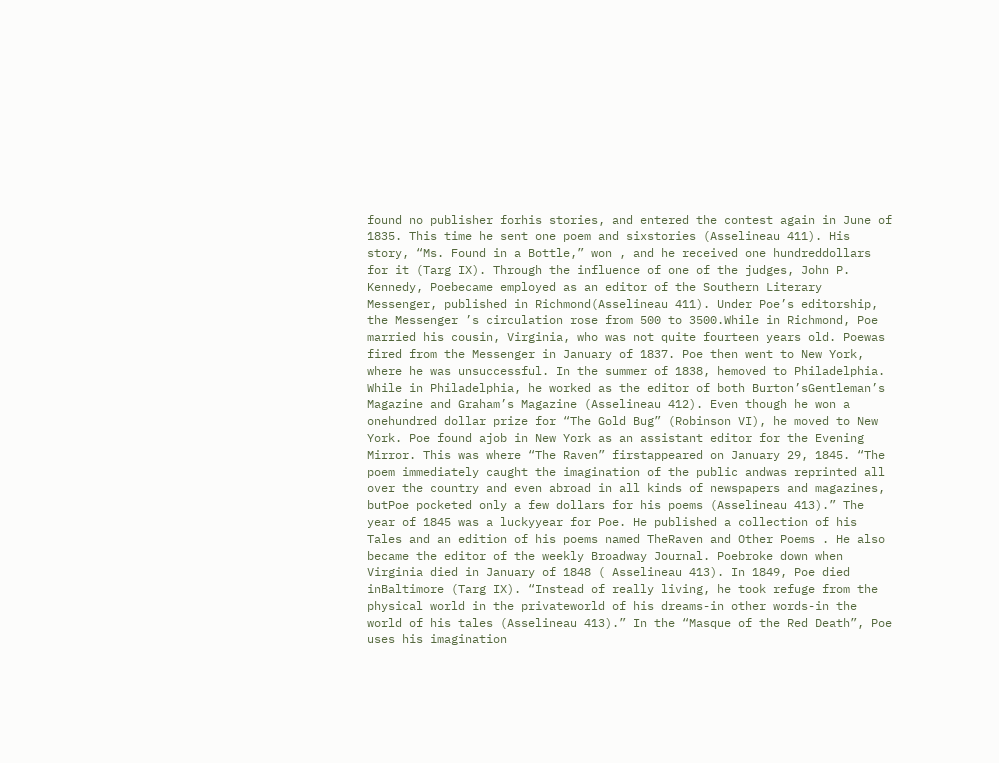found no publisher forhis stories, and entered the contest again in June of 1835. This time he sent one poem and sixstories (Asselineau 411). His story, “Ms. Found in a Bottle,” won , and he received one hundreddollars for it (Targ IX). Through the influence of one of the judges, John P. Kennedy, Poebecame employed as an editor of the Southern Literary Messenger, published in Richmond(Asselineau 411). Under Poe’s editorship, the Messenger ’s circulation rose from 500 to 3500.While in Richmond, Poe married his cousin, Virginia, who was not quite fourteen years old. Poewas fired from the Messenger in January of 1837. Poe then went to New York, where he was unsuccessful. In the summer of 1838, hemoved to Philadelphia. While in Philadelphia, he worked as the editor of both Burton’sGentleman’s Magazine and Graham’s Magazine (Asselineau 412). Even though he won a onehundred dollar prize for “The Gold Bug” (Robinson VI), he moved to New York. Poe found ajob in New York as an assistant editor for the Evening Mirror. This was where “The Raven” firstappeared on January 29, 1845. “The poem immediately caught the imagination of the public andwas reprinted all over the country and even abroad in all kinds of newspapers and magazines, butPoe pocketed only a few dollars for his poems (Asselineau 413).” The year of 1845 was a luckyyear for Poe. He published a collection of his Tales and an edition of his poems named TheRaven and Other Poems . He also became the editor of the weekly Broadway Journal. Poebroke down when Virginia died in January of 1848 ( Asselineau 413). In 1849, Poe died inBaltimore (Targ IX). “Instead of really living, he took refuge from the physical world in the privateworld of his dreams-in other words-in the world of his tales (Asselineau 413).” In the “Masque of the Red Death”, Poe uses his imagination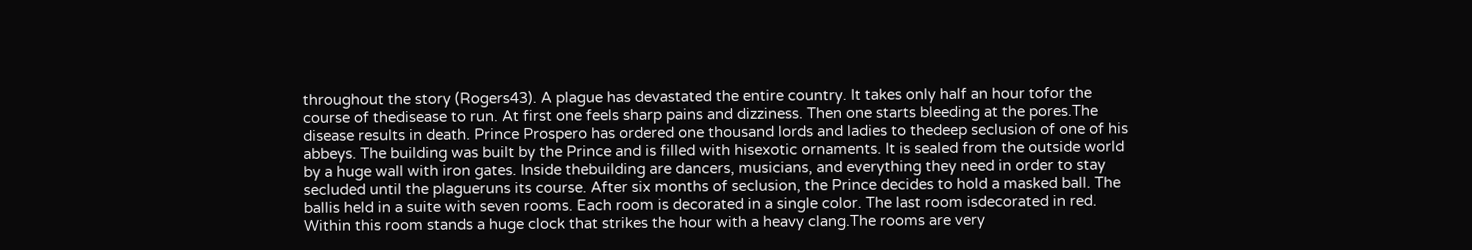throughout the story (Rogers43). A plague has devastated the entire country. It takes only half an hour tofor the course of thedisease to run. At first one feels sharp pains and dizziness. Then one starts bleeding at the pores.The disease results in death. Prince Prospero has ordered one thousand lords and ladies to thedeep seclusion of one of his abbeys. The building was built by the Prince and is filled with hisexotic ornaments. It is sealed from the outside world by a huge wall with iron gates. Inside thebuilding are dancers, musicians, and everything they need in order to stay secluded until the plagueruns its course. After six months of seclusion, the Prince decides to hold a masked ball. The ballis held in a suite with seven rooms. Each room is decorated in a single color. The last room isdecorated in red. Within this room stands a huge clock that strikes the hour with a heavy clang.The rooms are very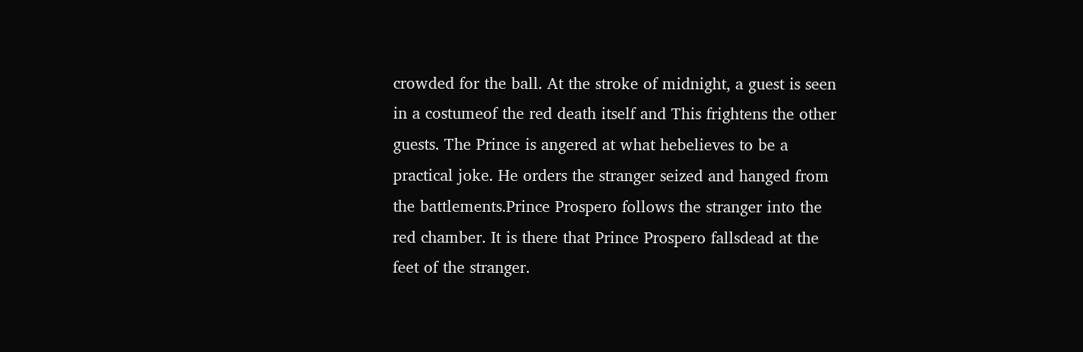crowded for the ball. At the stroke of midnight, a guest is seen in a costumeof the red death itself and This frightens the other guests. The Prince is angered at what hebelieves to be a practical joke. He orders the stranger seized and hanged from the battlements.Prince Prospero follows the stranger into the red chamber. It is there that Prince Prospero fallsdead at the feet of the stranger.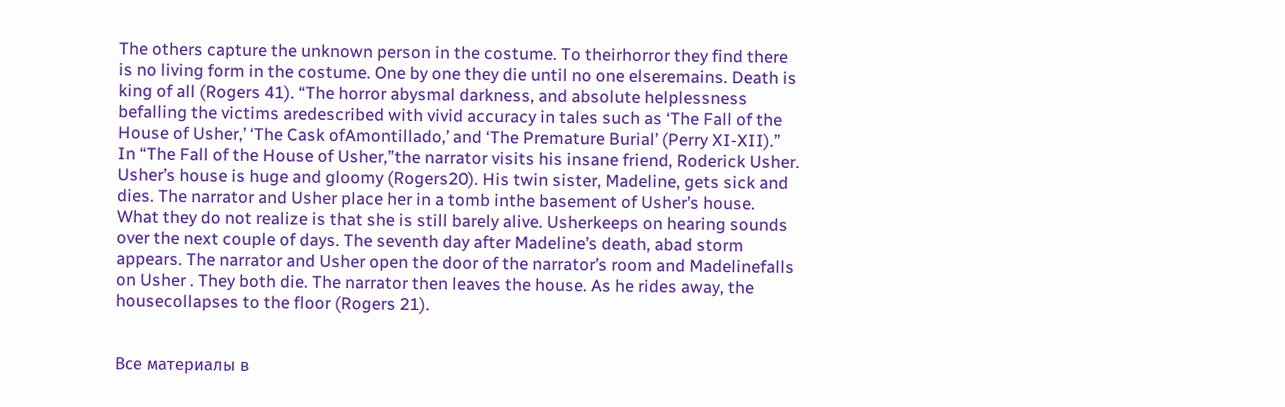The others capture the unknown person in the costume. To theirhorror they find there is no living form in the costume. One by one they die until no one elseremains. Death is king of all (Rogers 41). “The horror abysmal darkness, and absolute helplessness befalling the victims aredescribed with vivid accuracy in tales such as ‘The Fall of the House of Usher,’ ‘The Cask ofAmontillado,’ and ‘The Premature Burial’ (Perry XI-XII).” In “The Fall of the House of Usher,”the narrator visits his insane friend, Roderick Usher. Usher’s house is huge and gloomy (Rogers20). His twin sister, Madeline, gets sick and dies. The narrator and Usher place her in a tomb inthe basement of Usher’s house. What they do not realize is that she is still barely alive. Usherkeeps on hearing sounds over the next couple of days. The seventh day after Madeline’s death, abad storm appears. The narrator and Usher open the door of the narrator’s room and Madelinefalls on Usher . They both die. The narrator then leaves the house. As he rides away, the housecollapses to the floor (Rogers 21).


Все материалы в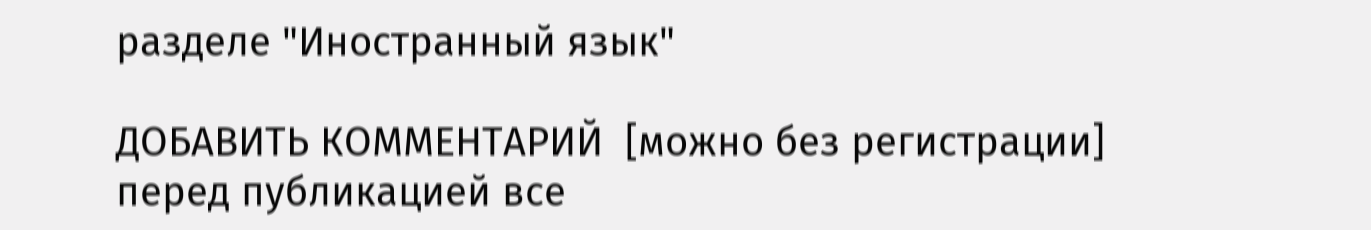разделе "Иностранный язык"

ДОБАВИТЬ КОММЕНТАРИЙ  [можно без регистрации]
перед публикацией все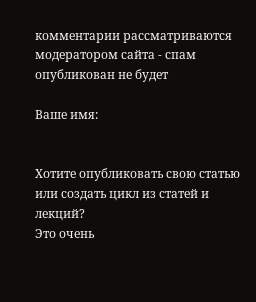комментарии рассматриваются модератором сайта - спам опубликован не будет

Ваше имя:


Хотите опубликовать свою статью или создать цикл из статей и лекций?
Это очень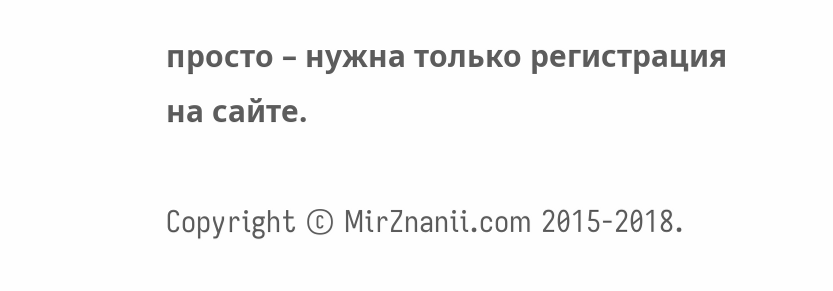просто – нужна только регистрация на сайте.

Copyright © MirZnanii.com 2015-2018.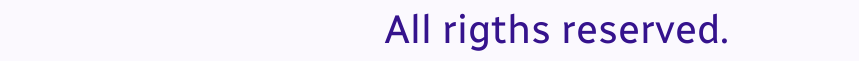All rigths reserved.